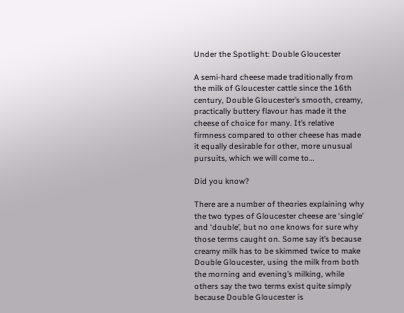Under the Spotlight: Double Gloucester

A semi-hard cheese made traditionally from the milk of Gloucester cattle since the 16th century, Double Gloucester’s smooth, creamy, practically buttery flavour has made it the cheese of choice for many. It’s relative firmness compared to other cheese has made it equally desirable for other, more unusual pursuits, which we will come to…

Did you know?

There are a number of theories explaining why the two types of Gloucester cheese are ‘single’ and ‘double’, but no one knows for sure why those terms caught on. Some say it’s because creamy milk has to be skimmed twice to make Double Gloucester, using the milk from both the morning and evening’s milking, while others say the two terms exist quite simply because Double Gloucester is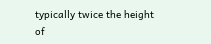typically twice the height of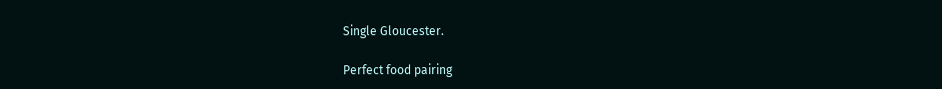Single Gloucester.

Perfect food pairing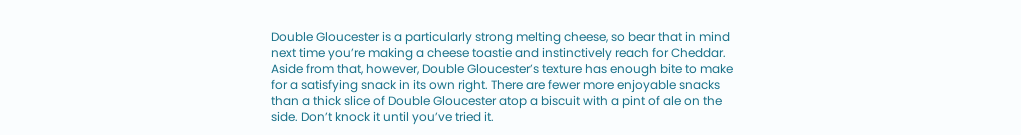Double Gloucester is a particularly strong melting cheese, so bear that in mind next time you’re making a cheese toastie and instinctively reach for Cheddar. Aside from that, however, Double Gloucester’s texture has enough bite to make for a satisfying snack in its own right. There are fewer more enjoyable snacks than a thick slice of Double Gloucester atop a biscuit with a pint of ale on the side. Don’t knock it until you’ve tried it.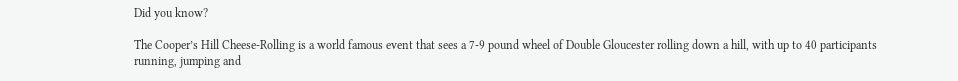Did you know?

The Cooper’s Hill Cheese-Rolling is a world famous event that sees a 7-9 pound wheel of Double Gloucester rolling down a hill, with up to 40 participants running, jumping and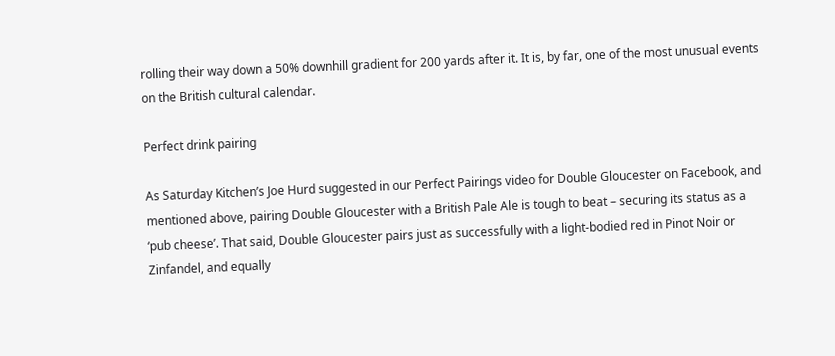rolling their way down a 50% downhill gradient for 200 yards after it. It is, by far, one of the most unusual events on the British cultural calendar.

Perfect drink pairing

As Saturday Kitchen’s Joe Hurd suggested in our Perfect Pairings video for Double Gloucester on Facebook, and mentioned above, pairing Double Gloucester with a British Pale Ale is tough to beat – securing its status as a ‘pub cheese’. That said, Double Gloucester pairs just as successfully with a light-bodied red in Pinot Noir or Zinfandel, and equally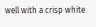well with a crisp white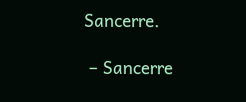Sancerre.

 – Sancerre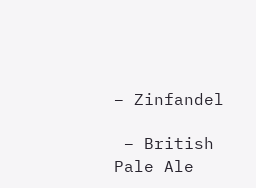– Zinfandel

 – British Pale Ale